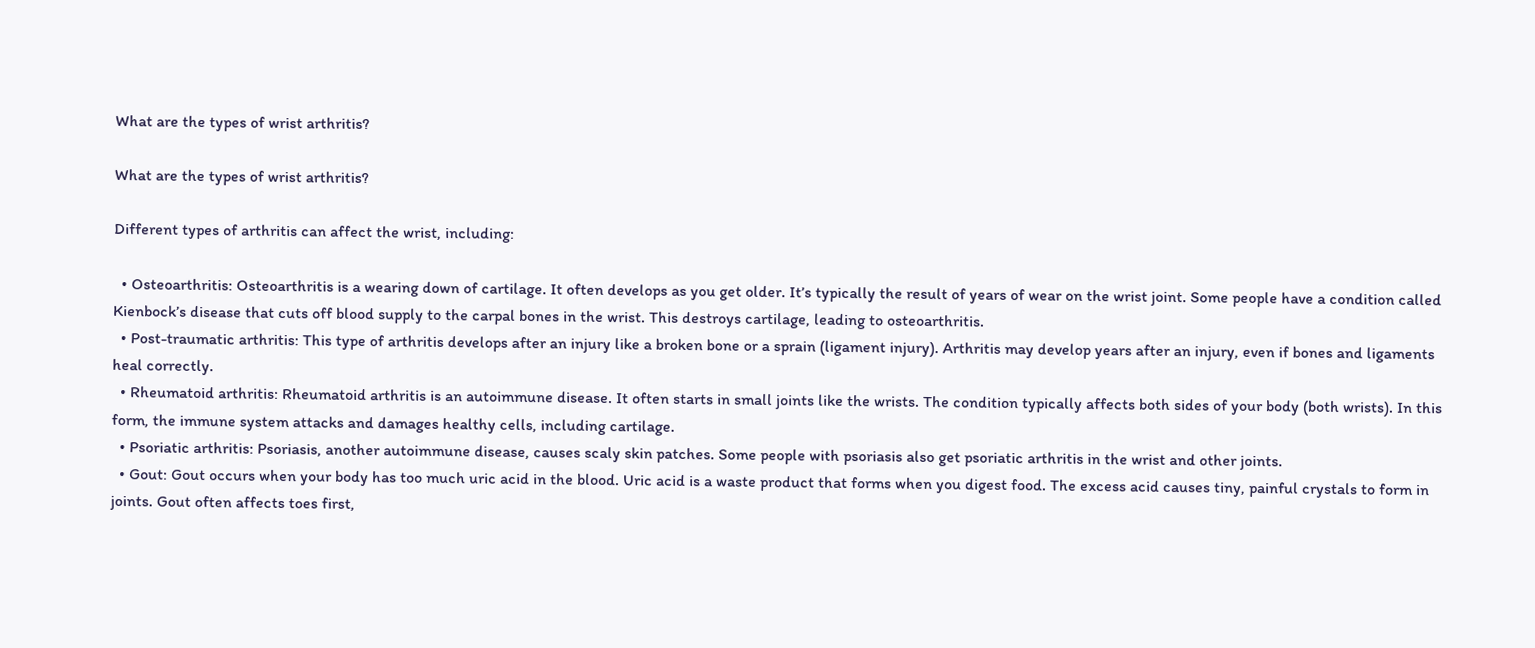What are the types of wrist arthritis?

What are the types of wrist arthritis?

Different types of arthritis can affect the wrist, including:

  • Osteoarthritis: Osteoarthritis is a wearing down of cartilage. It often develops as you get older. It’s typically the result of years of wear on the wrist joint. Some people have a condition called Kienbock’s disease that cuts off blood supply to the carpal bones in the wrist. This destroys cartilage, leading to osteoarthritis.
  • Post-traumatic arthritis: This type of arthritis develops after an injury like a broken bone or a sprain (ligament injury). Arthritis may develop years after an injury, even if bones and ligaments heal correctly.
  • Rheumatoid arthritis: Rheumatoid arthritis is an autoimmune disease. It often starts in small joints like the wrists. The condition typically affects both sides of your body (both wrists). In this form, the immune system attacks and damages healthy cells, including cartilage.
  • Psoriatic arthritis: Psoriasis, another autoimmune disease, causes scaly skin patches. Some people with psoriasis also get psoriatic arthritis in the wrist and other joints.
  • Gout: Gout occurs when your body has too much uric acid in the blood. Uric acid is a waste product that forms when you digest food. The excess acid causes tiny, painful crystals to form in joints. Gout often affects toes first,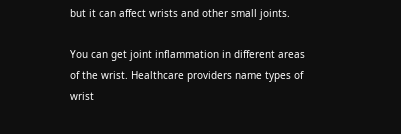but it can affect wrists and other small joints.

You can get joint inflammation in different areas of the wrist. Healthcare providers name types of wrist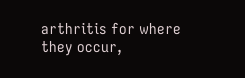arthritis for where they occur,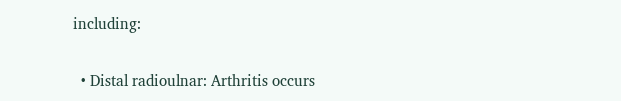including:

  • Distal radioulnar: Arthritis occurs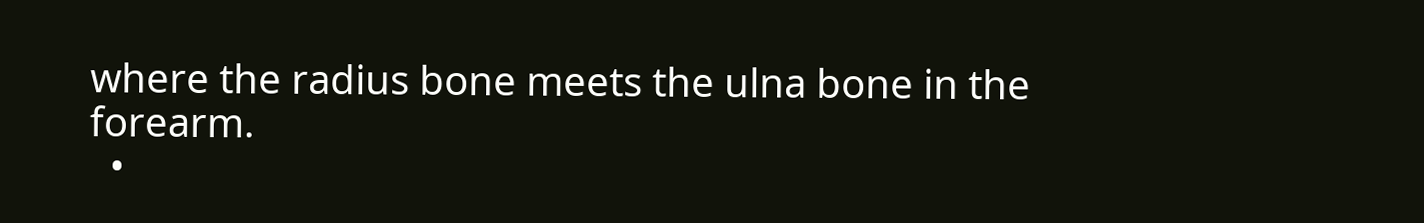where the radius bone meets the ulna bone in the forearm.
  •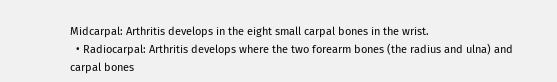Midcarpal: Arthritis develops in the eight small carpal bones in the wrist.
  • Radiocarpal: Arthritis develops where the two forearm bones (the radius and ulna) and carpal bones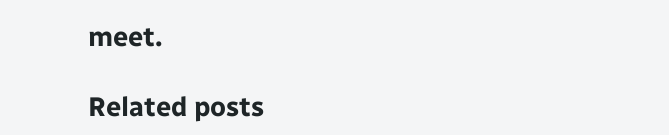meet.

Related posts